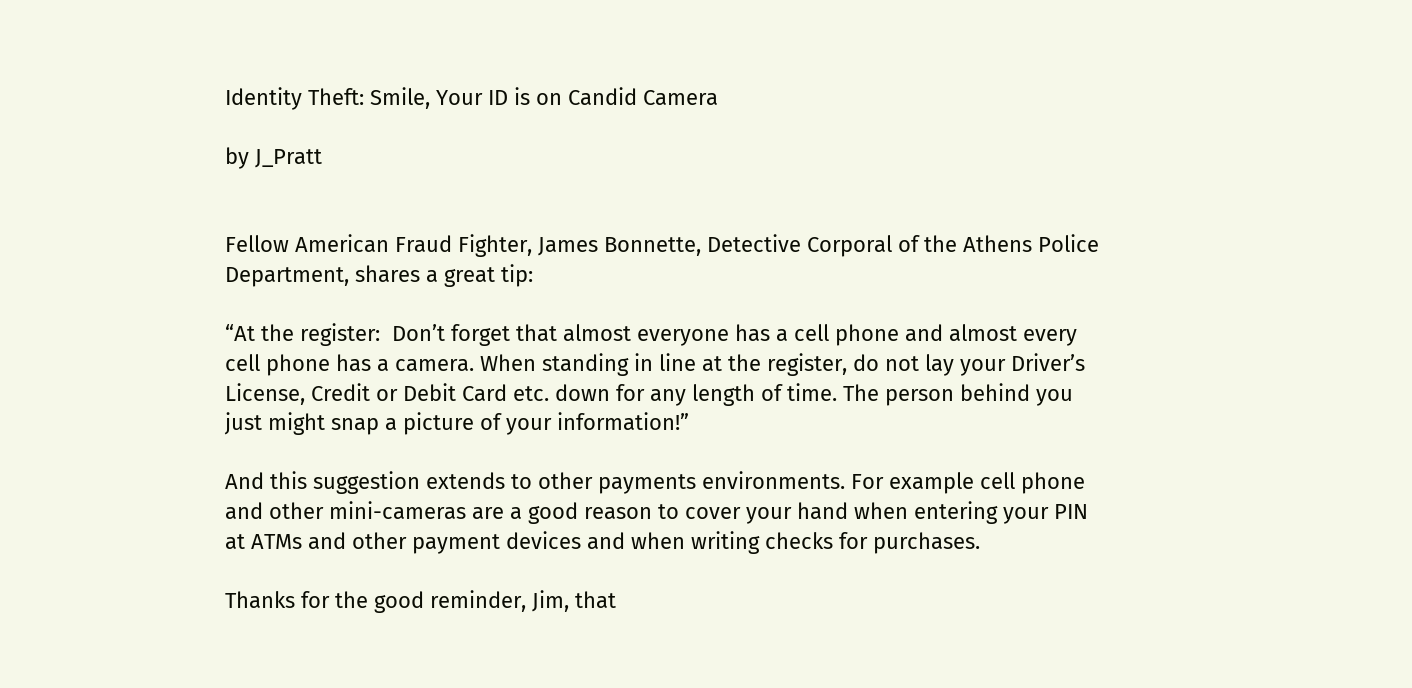Identity Theft: Smile, Your ID is on Candid Camera

by J_Pratt


Fellow American Fraud Fighter, James Bonnette, Detective Corporal of the Athens Police Department, shares a great tip:

“At the register:  Don’t forget that almost everyone has a cell phone and almost every cell phone has a camera. When standing in line at the register, do not lay your Driver’s License, Credit or Debit Card etc. down for any length of time. The person behind you just might snap a picture of your information!”

And this suggestion extends to other payments environments. For example cell phone and other mini-cameras are a good reason to cover your hand when entering your PIN at ATMs and other payment devices and when writing checks for purchases.

Thanks for the good reminder, Jim, that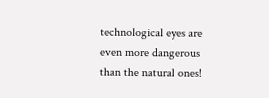technological eyes are even more dangerous than the natural ones!